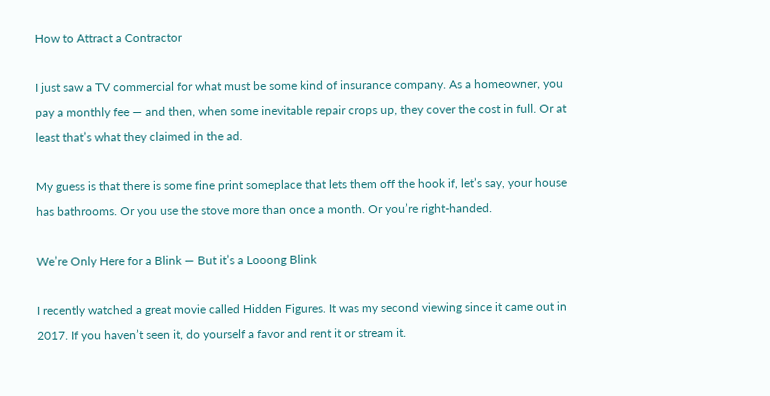How to Attract a Contractor

I just saw a TV commercial for what must be some kind of insurance company. As a homeowner, you pay a monthly fee — and then, when some inevitable repair crops up, they cover the cost in full. Or at least that’s what they claimed in the ad.

My guess is that there is some fine print someplace that lets them off the hook if, let’s say, your house has bathrooms. Or you use the stove more than once a month. Or you’re right-handed.

We’re Only Here for a Blink — But it’s a Looong Blink

I recently watched a great movie called Hidden Figures. It was my second viewing since it came out in 2017. If you haven’t seen it, do yourself a favor and rent it or stream it.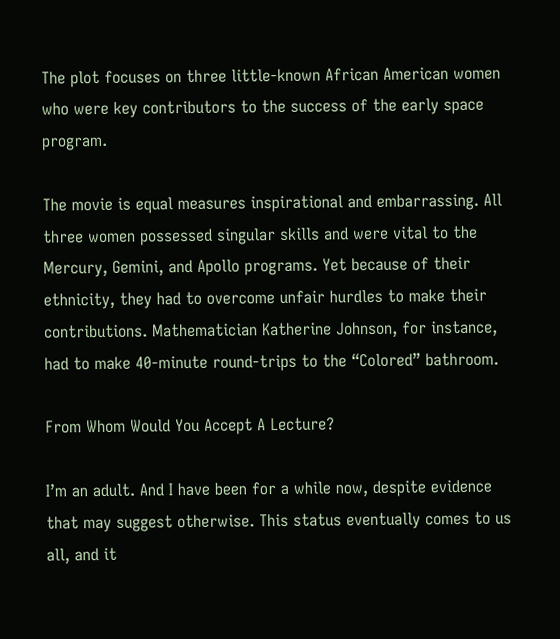The plot focuses on three little-known African American women who were key contributors to the success of the early space program.

The movie is equal measures inspirational and embarrassing. All three women possessed singular skills and were vital to the Mercury, Gemini, and Apollo programs. Yet because of their ethnicity, they had to overcome unfair hurdles to make their contributions. Mathematician Katherine Johnson, for instance, had to make 40-minute round-trips to the “Colored” bathroom.

From Whom Would You Accept A Lecture?

I’m an adult. And I have been for a while now, despite evidence that may suggest otherwise. This status eventually comes to us all, and it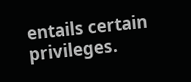entails certain privileges.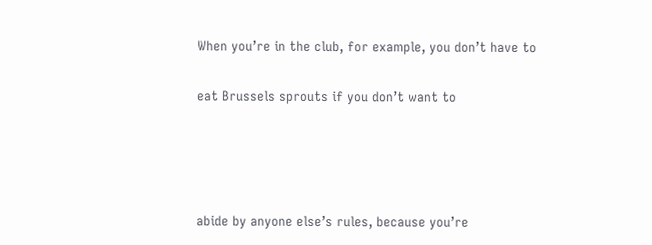When you’re in the club, for example, you don’t have to

eat Brussels sprouts if you don’t want to




abide by anyone else’s rules, because you’re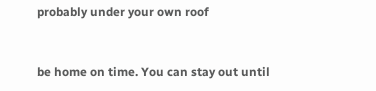probably under your own roof



be home on time. You can stay out until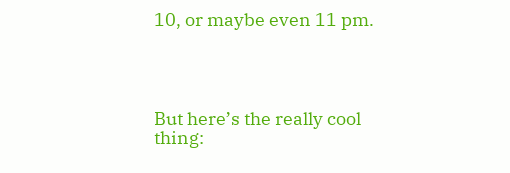10, or maybe even 11 pm.




But here’s the really cool thing: